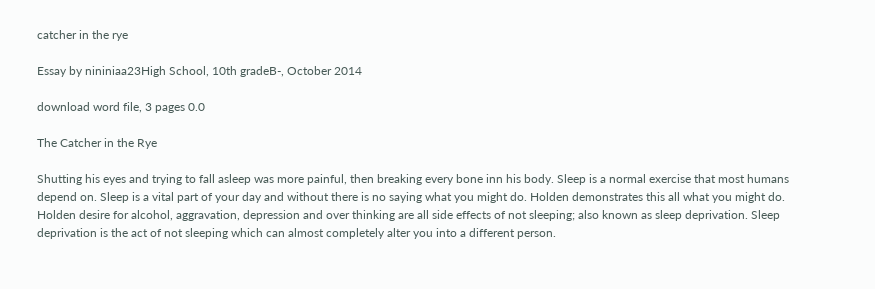catcher in the rye

Essay by nininiaa23High School, 10th gradeB-, October 2014

download word file, 3 pages 0.0

The Catcher in the Rye

Shutting his eyes and trying to fall asleep was more painful, then breaking every bone inn his body. Sleep is a normal exercise that most humans depend on. Sleep is a vital part of your day and without there is no saying what you might do. Holden demonstrates this all what you might do. Holden desire for alcohol, aggravation, depression and over thinking are all side effects of not sleeping; also known as sleep deprivation. Sleep deprivation is the act of not sleeping which can almost completely alter you into a different person.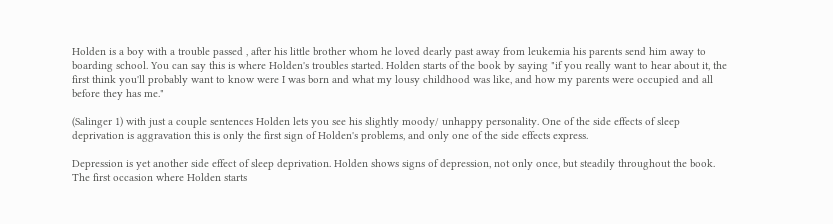Holden is a boy with a trouble passed , after his little brother whom he loved dearly past away from leukemia his parents send him away to boarding school. You can say this is where Holden's troubles started. Holden starts of the book by saying "if you really want to hear about it, the first think you'll probably want to know were I was born and what my lousy childhood was like, and how my parents were occupied and all before they has me."

(Salinger 1) with just a couple sentences Holden lets you see his slightly moody/ unhappy personality. One of the side effects of sleep deprivation is aggravation this is only the first sign of Holden's problems, and only one of the side effects express.

Depression is yet another side effect of sleep deprivation. Holden shows signs of depression, not only once, but steadily throughout the book. The first occasion where Holden starts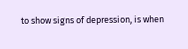to show signs of depression, is when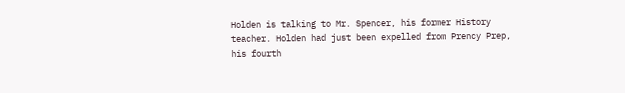Holden is talking to Mr. Spencer, his former History teacher. Holden had just been expelled from Prency Prep, his fourth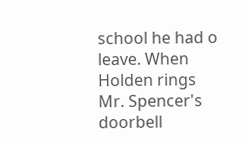school he had o leave. When Holden rings Mr. Spencer's doorbell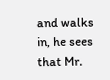and walks in, he sees that Mr.